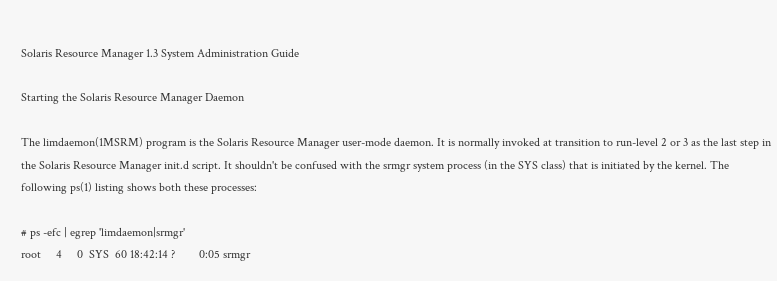Solaris Resource Manager 1.3 System Administration Guide

Starting the Solaris Resource Manager Daemon

The limdaemon(1MSRM) program is the Solaris Resource Manager user-mode daemon. It is normally invoked at transition to run-level 2 or 3 as the last step in the Solaris Resource Manager init.d script. It shouldn't be confused with the srmgr system process (in the SYS class) that is initiated by the kernel. The following ps(1) listing shows both these processes:

# ps -efc | egrep 'limdaemon|srmgr'
root     4     0  SYS  60 18:42:14 ?        0:05 srmgr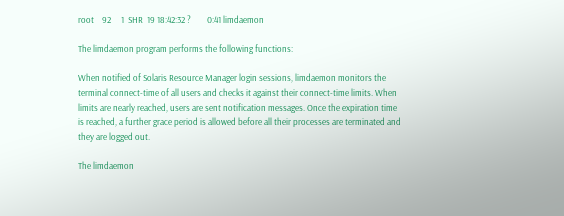root    92     1  SHR  19 18:42:32 ?        0:41 limdaemon

The limdaemon program performs the following functions:

When notified of Solaris Resource Manager login sessions, limdaemon monitors the terminal connect-time of all users and checks it against their connect-time limits. When limits are nearly reached, users are sent notification messages. Once the expiration time is reached, a further grace period is allowed before all their processes are terminated and they are logged out.

The limdaemon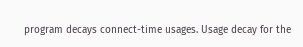program decays connect-time usages. Usage decay for the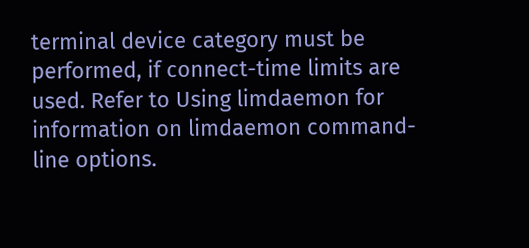terminal device category must be performed, if connect-time limits are used. Refer to Using limdaemon for information on limdaemon command-line options.